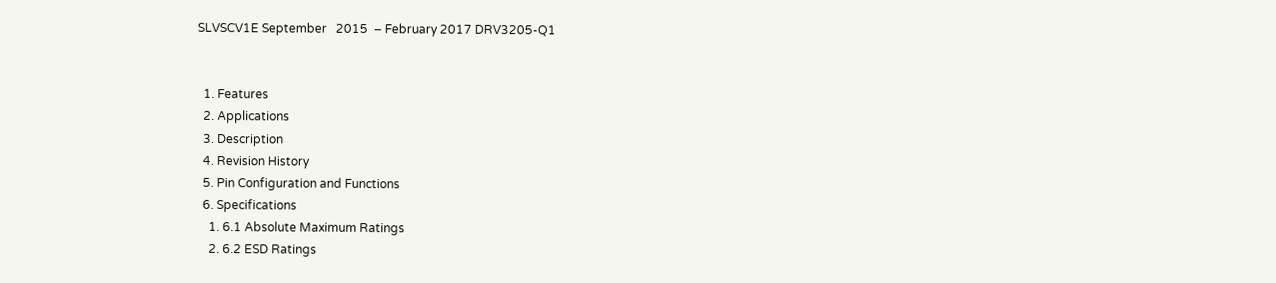SLVSCV1E September   2015  – February 2017 DRV3205-Q1


  1. Features
  2. Applications
  3. Description
  4. Revision History
  5. Pin Configuration and Functions
  6. Specifications
    1. 6.1 Absolute Maximum Ratings
    2. 6.2 ESD Ratings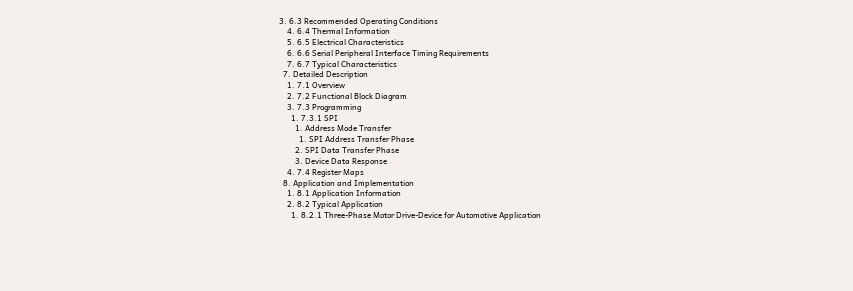3. 6.3 Recommended Operating Conditions
    4. 6.4 Thermal Information
    5. 6.5 Electrical Characteristics
    6. 6.6 Serial Peripheral Interface Timing Requirements
    7. 6.7 Typical Characteristics
  7. Detailed Description
    1. 7.1 Overview
    2. 7.2 Functional Block Diagram
    3. 7.3 Programming
      1. 7.3.1 SPI
        1. Address Mode Transfer
          1. SPI Address Transfer Phase
        2. SPI Data Transfer Phase
        3. Device Data Response
    4. 7.4 Register Maps
  8. Application and Implementation
    1. 8.1 Application Information
    2. 8.2 Typical Application
      1. 8.2.1 Three-Phase Motor Drive-Device for Automotive Application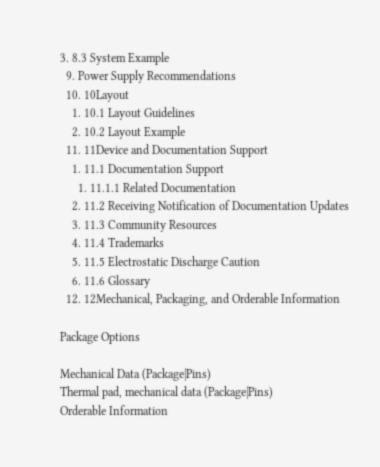3. 8.3 System Example
  9. Power Supply Recommendations
  10. 10Layout
    1. 10.1 Layout Guidelines
    2. 10.2 Layout Example
  11. 11Device and Documentation Support
    1. 11.1 Documentation Support
      1. 11.1.1 Related Documentation
    2. 11.2 Receiving Notification of Documentation Updates
    3. 11.3 Community Resources
    4. 11.4 Trademarks
    5. 11.5 Electrostatic Discharge Caution
    6. 11.6 Glossary
  12. 12Mechanical, Packaging, and Orderable Information

Package Options

Mechanical Data (Package|Pins)
Thermal pad, mechanical data (Package|Pins)
Orderable Information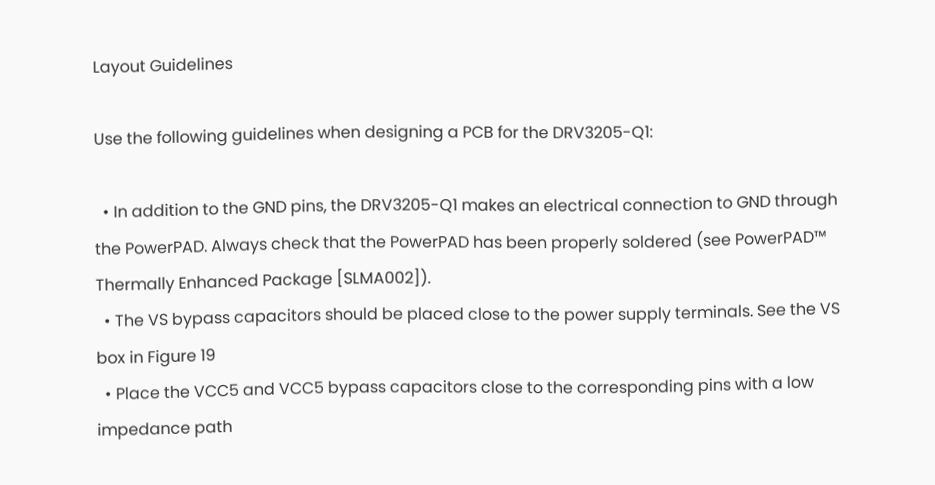Layout Guidelines

Use the following guidelines when designing a PCB for the DRV3205-Q1:

  • In addition to the GND pins, the DRV3205-Q1 makes an electrical connection to GND through the PowerPAD. Always check that the PowerPAD has been properly soldered (see PowerPAD™ Thermally Enhanced Package [SLMA002]).
  • The VS bypass capacitors should be placed close to the power supply terminals. See the VS box in Figure 19
  • Place the VCC5 and VCC5 bypass capacitors close to the corresponding pins with a low impedance path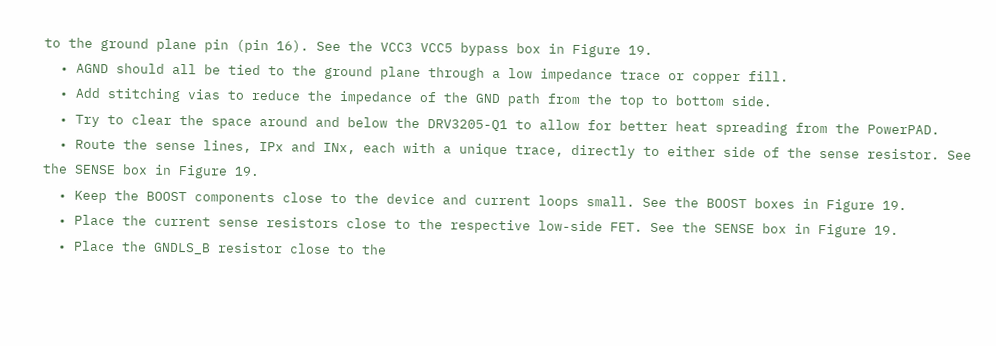to the ground plane pin (pin 16). See the VCC3 VCC5 bypass box in Figure 19.
  • AGND should all be tied to the ground plane through a low impedance trace or copper fill.
  • Add stitching vias to reduce the impedance of the GND path from the top to bottom side.
  • Try to clear the space around and below the DRV3205-Q1 to allow for better heat spreading from the PowerPAD.
  • Route the sense lines, IPx and INx, each with a unique trace, directly to either side of the sense resistor. See the SENSE box in Figure 19.
  • Keep the BOOST components close to the device and current loops small. See the BOOST boxes in Figure 19.
  • Place the current sense resistors close to the respective low-side FET. See the SENSE box in Figure 19.
  • Place the GNDLS_B resistor close to the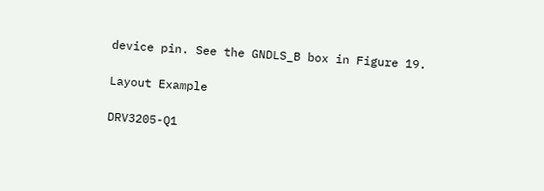device pin. See the GNDLS_B box in Figure 19.

Layout Example

DRV3205-Q1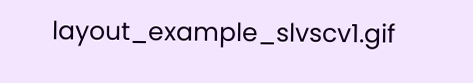layout_example_slvscv1.gif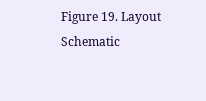Figure 19. Layout Schematic